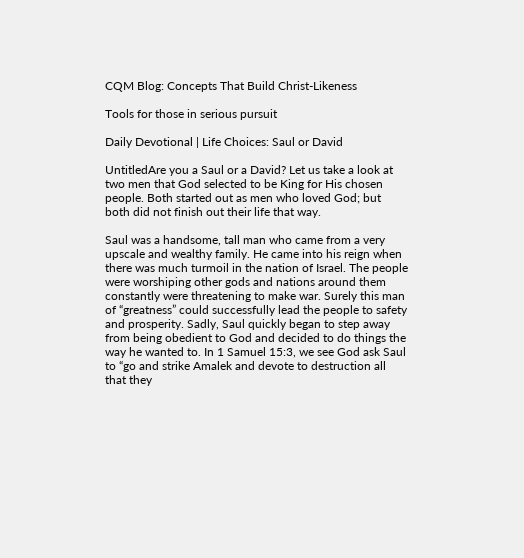CQM Blog: Concepts That Build Christ-Likeness

Tools for those in serious pursuit

Daily Devotional | Life Choices: Saul or David

UntitledAre you a Saul or a David? Let us take a look at two men that God selected to be King for His chosen people. Both started out as men who loved God; but both did not finish out their life that way.

Saul was a handsome, tall man who came from a very upscale and wealthy family. He came into his reign when there was much turmoil in the nation of Israel. The people were worshiping other gods and nations around them constantly were threatening to make war. Surely this man of “greatness” could successfully lead the people to safety and prosperity. Sadly, Saul quickly began to step away from being obedient to God and decided to do things the way he wanted to. In 1 Samuel 15:3, we see God ask Saul to “go and strike Amalek and devote to destruction all that they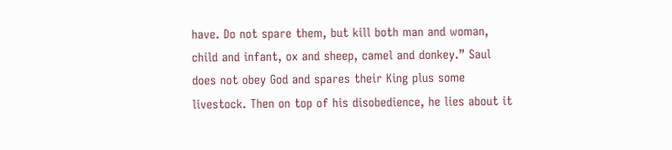have. Do not spare them, but kill both man and woman, child and infant, ox and sheep, camel and donkey.” Saul does not obey God and spares their King plus some livestock. Then on top of his disobedience, he lies about it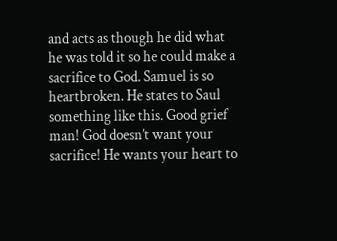and acts as though he did what he was told it so he could make a sacrifice to God. Samuel is so heartbroken. He states to Saul something like this. Good grief man! God doesn’t want your sacrifice! He wants your heart to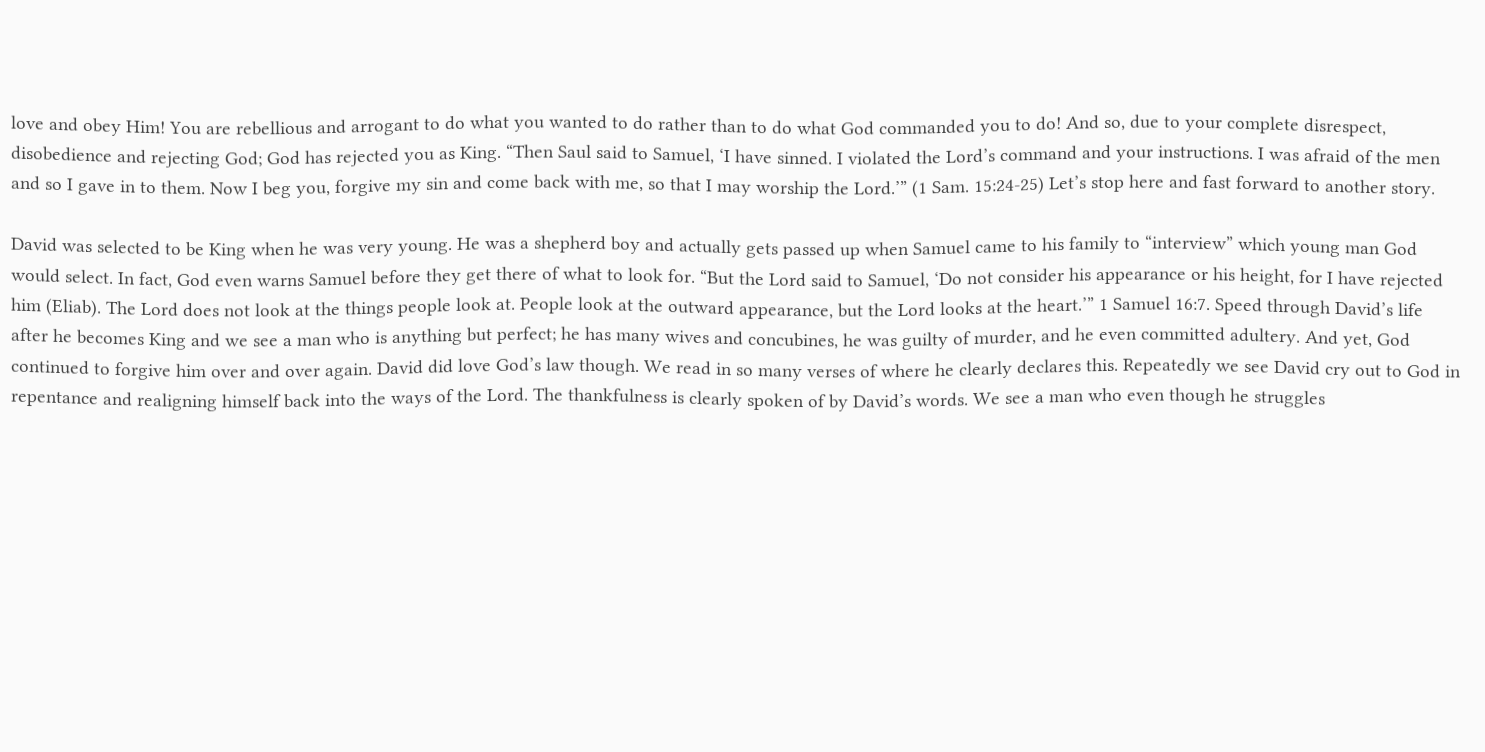love and obey Him! You are rebellious and arrogant to do what you wanted to do rather than to do what God commanded you to do! And so, due to your complete disrespect, disobedience and rejecting God; God has rejected you as King. “Then Saul said to Samuel, ‘I have sinned. I violated the Lord’s command and your instructions. I was afraid of the men and so I gave in to them. Now I beg you, forgive my sin and come back with me, so that I may worship the Lord.’” (1 Sam. 15:24-25) Let’s stop here and fast forward to another story.

David was selected to be King when he was very young. He was a shepherd boy and actually gets passed up when Samuel came to his family to “interview” which young man God would select. In fact, God even warns Samuel before they get there of what to look for. “But the Lord said to Samuel, ‘Do not consider his appearance or his height, for I have rejected him (Eliab). The Lord does not look at the things people look at. People look at the outward appearance, but the Lord looks at the heart.’” 1 Samuel 16:7. Speed through David’s life after he becomes King and we see a man who is anything but perfect; he has many wives and concubines, he was guilty of murder, and he even committed adultery. And yet, God continued to forgive him over and over again. David did love God’s law though. We read in so many verses of where he clearly declares this. Repeatedly we see David cry out to God in repentance and realigning himself back into the ways of the Lord. The thankfulness is clearly spoken of by David’s words. We see a man who even though he struggles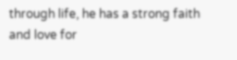through life, he has a strong faith and love for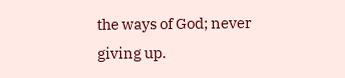the ways of God; never giving up.